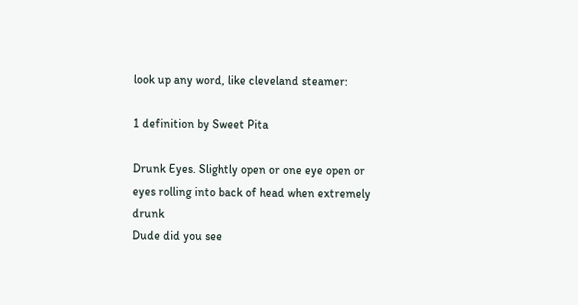look up any word, like cleveland steamer:

1 definition by Sweet Pita

Drunk Eyes. Slightly open or one eye open or eyes rolling into back of head when extremely drunk
Dude did you see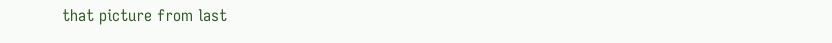that picture from last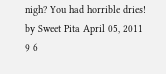nigh? You had horrible dries!
by Sweet Pita April 05, 2011
9 6